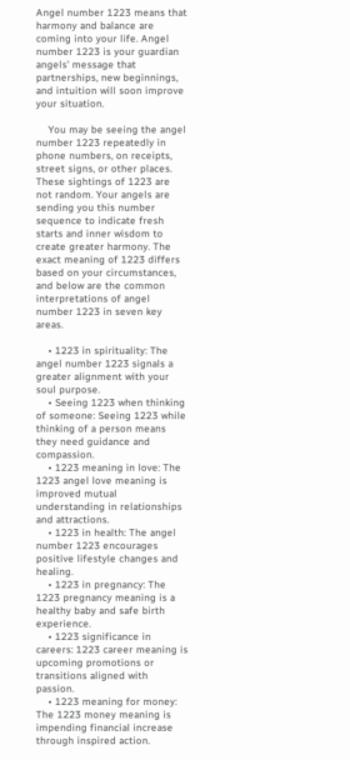Angel number 1223 means that harmony and balance are coming into your life. Angel number 1223 is your guardian angels’ message that partnerships, new beginnings, and intuition will soon improve your situation.

    You may be seeing the angel number 1223 repeatedly in phone numbers, on receipts, street signs, or other places. These sightings of 1223 are not random. Your angels are sending you this number sequence to indicate fresh starts and inner wisdom to create greater harmony. The exact meaning of 1223 differs based on your circumstances, and below are the common interpretations of angel number 1223 in seven key areas.

    • 1223 in spirituality: The angel number 1223 signals a greater alignment with your soul purpose.
    • Seeing 1223 when thinking of someone: Seeing 1223 while thinking of a person means they need guidance and compassion.
    • 1223 meaning in love: The 1223 angel love meaning is improved mutual understanding in relationships and attractions.
    • 1223 in health: The angel number 1223 encourages positive lifestyle changes and healing.
    • 1223 in pregnancy: The 1223 pregnancy meaning is a healthy baby and safe birth experience.
    • 1223 significance in careers: 1223 career meaning is upcoming promotions or transitions aligned with passion.
    • 1223 meaning for money: The 1223 money meaning is impending financial increase through inspired action.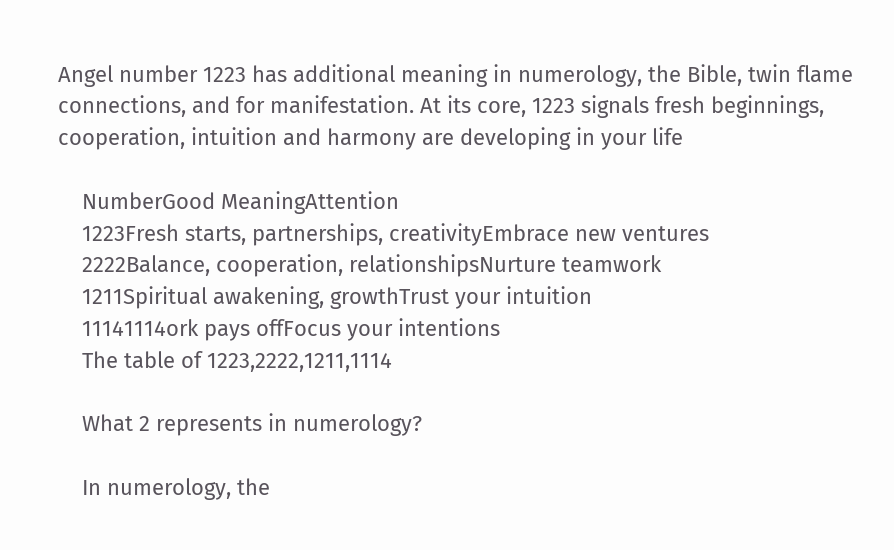Angel number 1223 has additional meaning in numerology, the Bible, twin flame connections, and for manifestation. At its core, 1223 signals fresh beginnings, cooperation, intuition and harmony are developing in your life

    NumberGood MeaningAttention
    1223Fresh starts, partnerships, creativityEmbrace new ventures
    2222Balance, cooperation, relationshipsNurture teamwork
    1211Spiritual awakening, growthTrust your intuition
    11141114ork pays offFocus your intentions
    The table of 1223,2222,1211,1114

    What 2 represents in numerology?

    In numerology, the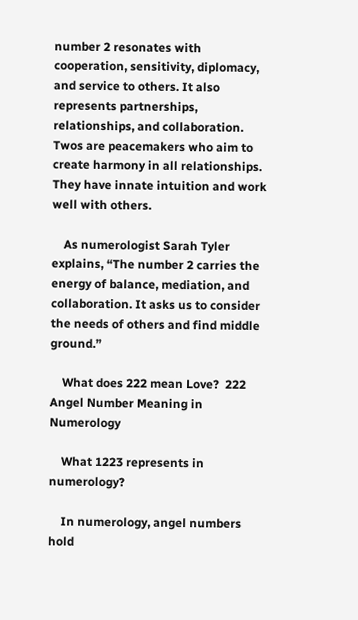number 2 resonates with cooperation, sensitivity, diplomacy, and service to others. It also represents partnerships, relationships, and collaboration. Twos are peacemakers who aim to create harmony in all relationships. They have innate intuition and work well with others.

    As numerologist Sarah Tyler explains, “The number 2 carries the energy of balance, mediation, and collaboration. It asks us to consider the needs of others and find middle ground.”

    What does 222 mean Love?  222 Angel Number Meaning in Numerology

    What 1223 represents in numerology?

    In numerology, angel numbers hold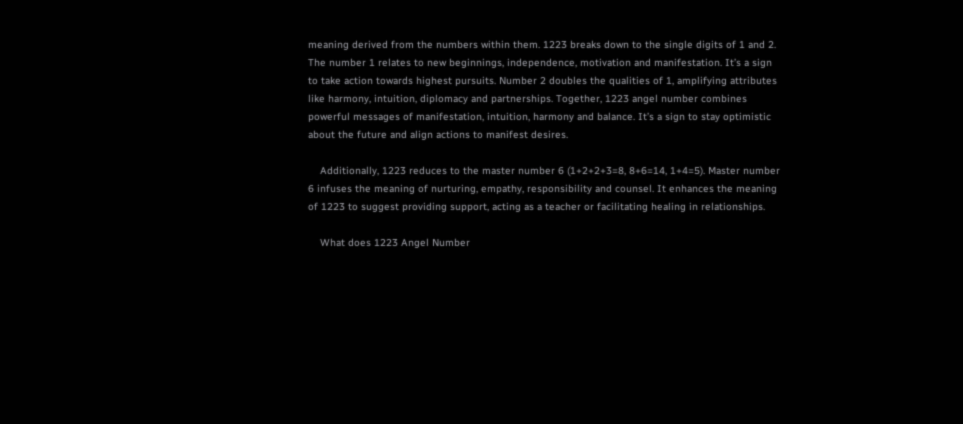meaning derived from the numbers within them. 1223 breaks down to the single digits of 1 and 2. The number 1 relates to new beginnings, independence, motivation and manifestation. It’s a sign to take action towards highest pursuits. Number 2 doubles the qualities of 1, amplifying attributes like harmony, intuition, diplomacy and partnerships. Together, 1223 angel number combines powerful messages of manifestation, intuition, harmony and balance. It’s a sign to stay optimistic about the future and align actions to manifest desires.

    Additionally, 1223 reduces to the master number 6 (1+2+2+3=8, 8+6=14, 1+4=5). Master number 6 infuses the meaning of nurturing, empathy, responsibility and counsel. It enhances the meaning of 1223 to suggest providing support, acting as a teacher or facilitating healing in relationships.

    What does 1223 Angel Number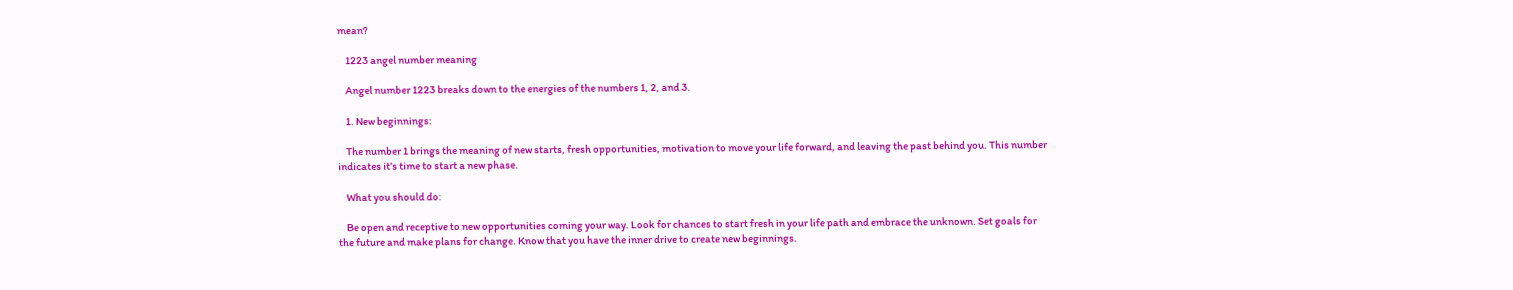mean?

    1223 angel number meaning

    Angel number 1223 breaks down to the energies of the numbers 1, 2, and 3.

    1. New beginnings:

    The number 1 brings the meaning of new starts, fresh opportunities, motivation to move your life forward, and leaving the past behind you. This number indicates it’s time to start a new phase.

    What you should do:

    Be open and receptive to new opportunities coming your way. Look for chances to start fresh in your life path and embrace the unknown. Set goals for the future and make plans for change. Know that you have the inner drive to create new beginnings.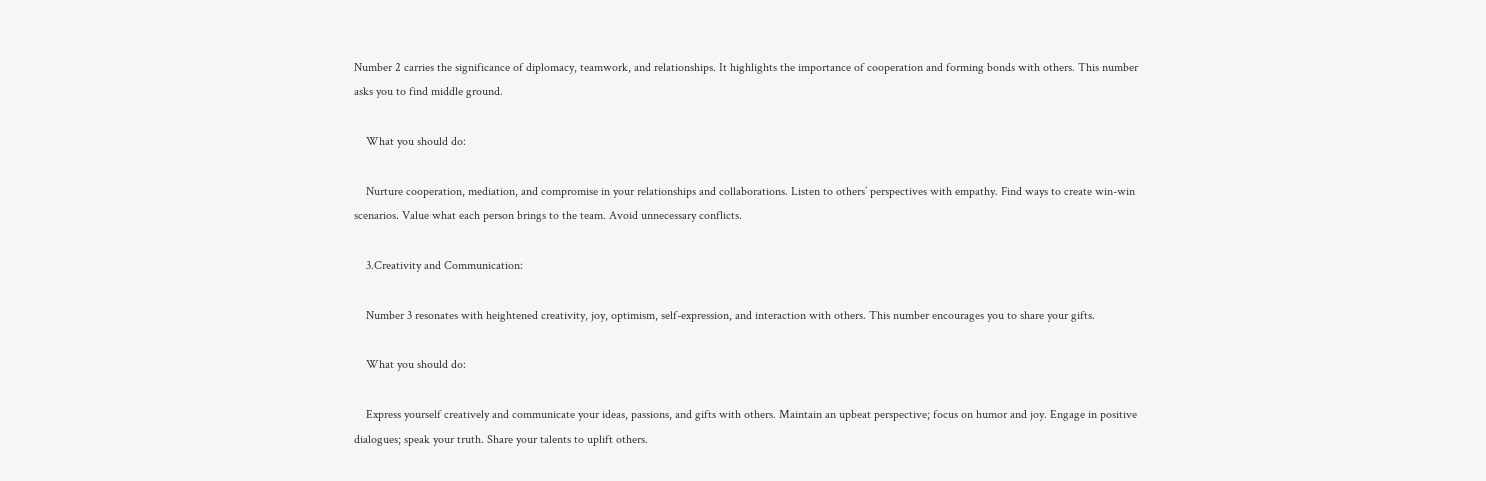Number 2 carries the significance of diplomacy, teamwork, and relationships. It highlights the importance of cooperation and forming bonds with others. This number asks you to find middle ground.

    What you should do:

    Nurture cooperation, mediation, and compromise in your relationships and collaborations. Listen to others’ perspectives with empathy. Find ways to create win-win scenarios. Value what each person brings to the team. Avoid unnecessary conflicts.

    3.Creativity and Communication:

    Number 3 resonates with heightened creativity, joy, optimism, self-expression, and interaction with others. This number encourages you to share your gifts.

    What you should do:

    Express yourself creatively and communicate your ideas, passions, and gifts with others. Maintain an upbeat perspective; focus on humor and joy. Engage in positive dialogues; speak your truth. Share your talents to uplift others.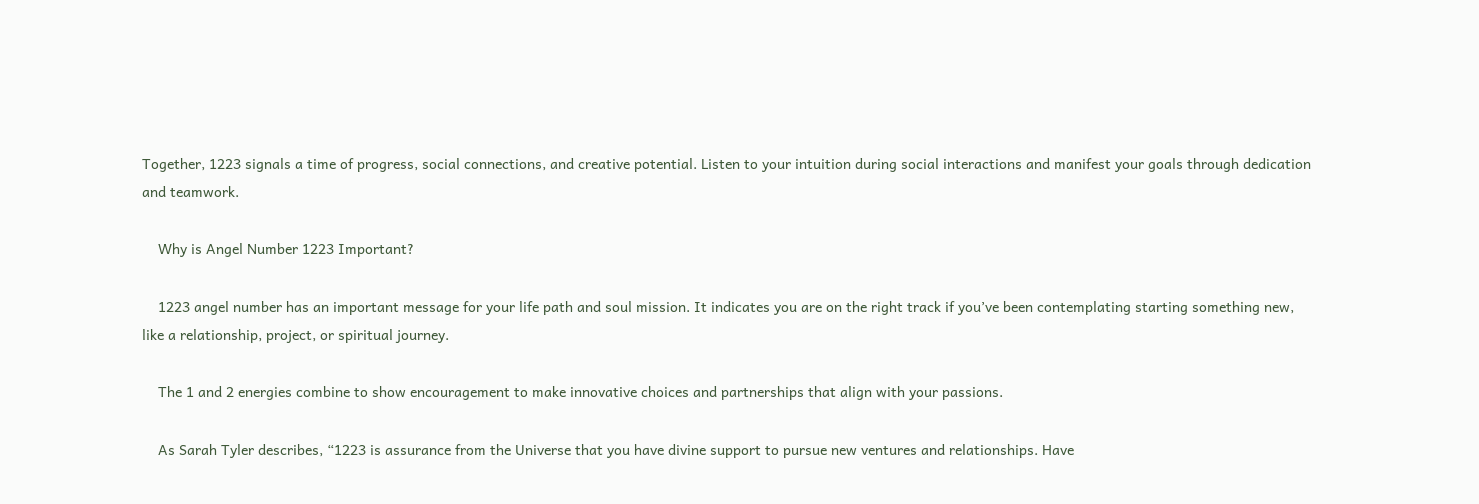Together, 1223 signals a time of progress, social connections, and creative potential. Listen to your intuition during social interactions and manifest your goals through dedication and teamwork.

    Why is Angel Number 1223 Important?

    1223 angel number has an important message for your life path and soul mission. It indicates you are on the right track if you’ve been contemplating starting something new, like a relationship, project, or spiritual journey.

    The 1 and 2 energies combine to show encouragement to make innovative choices and partnerships that align with your passions.

    As Sarah Tyler describes, “1223 is assurance from the Universe that you have divine support to pursue new ventures and relationships. Have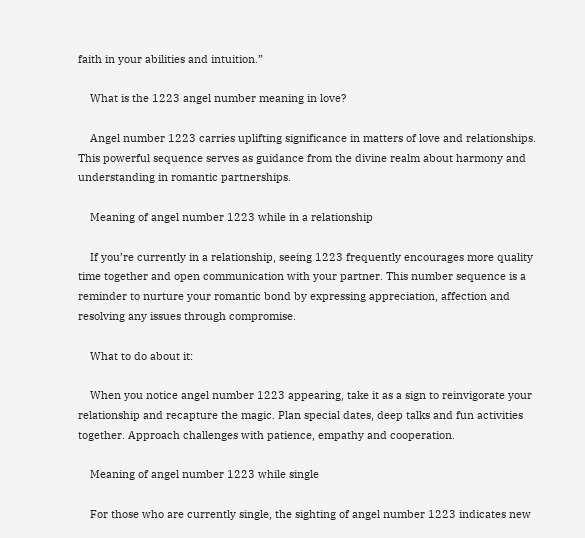faith in your abilities and intuition.”

    What is the 1223 angel number meaning in love?

    Angel number 1223 carries uplifting significance in matters of love and relationships. This powerful sequence serves as guidance from the divine realm about harmony and understanding in romantic partnerships.

    Meaning of angel number 1223 while in a relationship

    If you’re currently in a relationship, seeing 1223 frequently encourages more quality time together and open communication with your partner. This number sequence is a reminder to nurture your romantic bond by expressing appreciation, affection and resolving any issues through compromise.

    What to do about it:

    When you notice angel number 1223 appearing, take it as a sign to reinvigorate your relationship and recapture the magic. Plan special dates, deep talks and fun activities together. Approach challenges with patience, empathy and cooperation.

    Meaning of angel number 1223 while single

    For those who are currently single, the sighting of angel number 1223 indicates new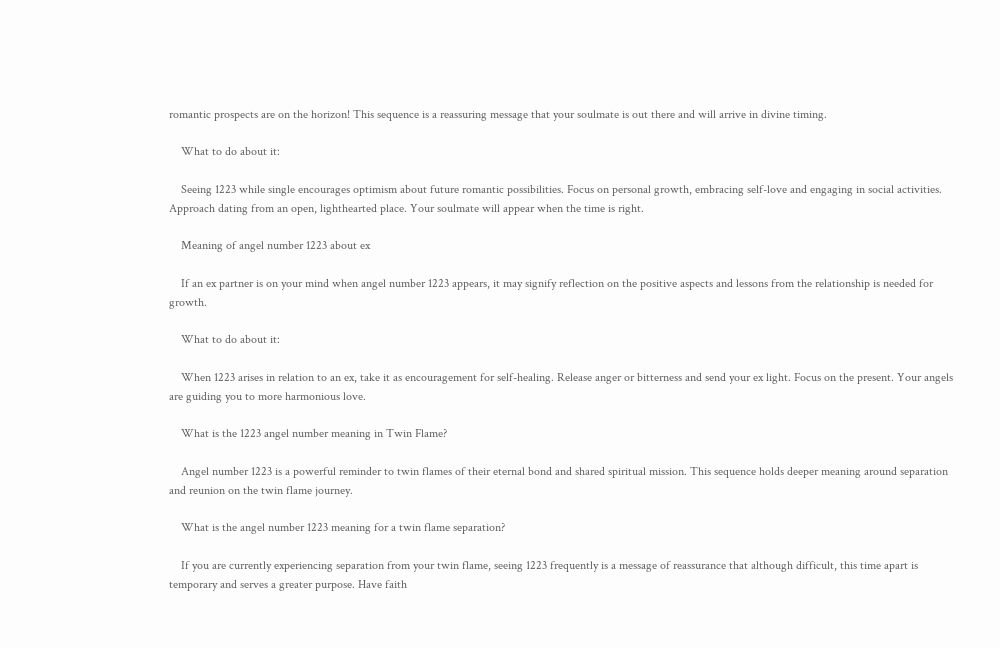romantic prospects are on the horizon! This sequence is a reassuring message that your soulmate is out there and will arrive in divine timing.

    What to do about it:

    Seeing 1223 while single encourages optimism about future romantic possibilities. Focus on personal growth, embracing self-love and engaging in social activities. Approach dating from an open, lighthearted place. Your soulmate will appear when the time is right.

    Meaning of angel number 1223 about ex

    If an ex partner is on your mind when angel number 1223 appears, it may signify reflection on the positive aspects and lessons from the relationship is needed for growth.

    What to do about it:

    When 1223 arises in relation to an ex, take it as encouragement for self-healing. Release anger or bitterness and send your ex light. Focus on the present. Your angels are guiding you to more harmonious love.

    What is the 1223 angel number meaning in Twin Flame?

    Angel number 1223 is a powerful reminder to twin flames of their eternal bond and shared spiritual mission. This sequence holds deeper meaning around separation and reunion on the twin flame journey.

    What is the angel number 1223 meaning for a twin flame separation?

    If you are currently experiencing separation from your twin flame, seeing 1223 frequently is a message of reassurance that although difficult, this time apart is temporary and serves a greater purpose. Have faith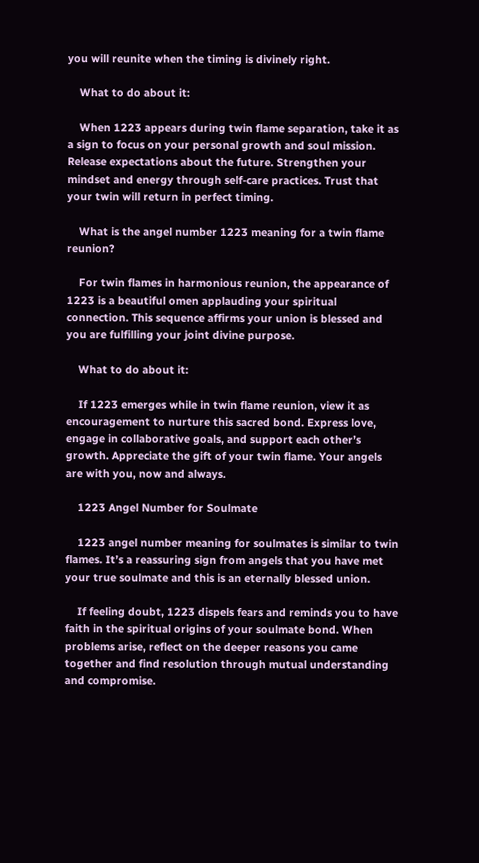you will reunite when the timing is divinely right.

    What to do about it:

    When 1223 appears during twin flame separation, take it as a sign to focus on your personal growth and soul mission. Release expectations about the future. Strengthen your mindset and energy through self-care practices. Trust that your twin will return in perfect timing.

    What is the angel number 1223 meaning for a twin flame reunion?

    For twin flames in harmonious reunion, the appearance of 1223 is a beautiful omen applauding your spiritual connection. This sequence affirms your union is blessed and you are fulfilling your joint divine purpose.

    What to do about it:

    If 1223 emerges while in twin flame reunion, view it as encouragement to nurture this sacred bond. Express love, engage in collaborative goals, and support each other’s growth. Appreciate the gift of your twin flame. Your angels are with you, now and always.

    1223 Angel Number for Soulmate

    1223 angel number meaning for soulmates is similar to twin flames. It’s a reassuring sign from angels that you have met your true soulmate and this is an eternally blessed union.

    If feeling doubt, 1223 dispels fears and reminds you to have faith in the spiritual origins of your soulmate bond. When problems arise, reflect on the deeper reasons you came together and find resolution through mutual understanding and compromise.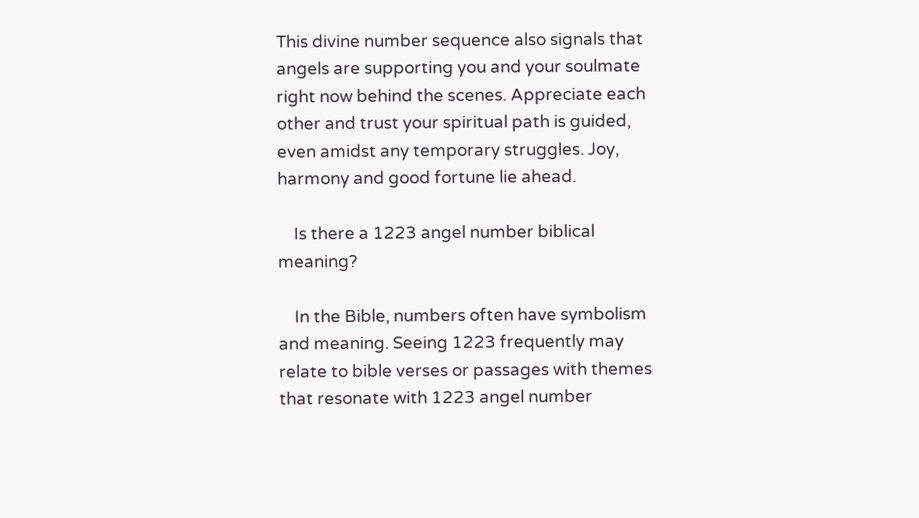This divine number sequence also signals that angels are supporting you and your soulmate right now behind the scenes. Appreciate each other and trust your spiritual path is guided, even amidst any temporary struggles. Joy, harmony and good fortune lie ahead.

    Is there a 1223 angel number biblical meaning?

    In the Bible, numbers often have symbolism and meaning. Seeing 1223 frequently may relate to bible verses or passages with themes that resonate with 1223 angel number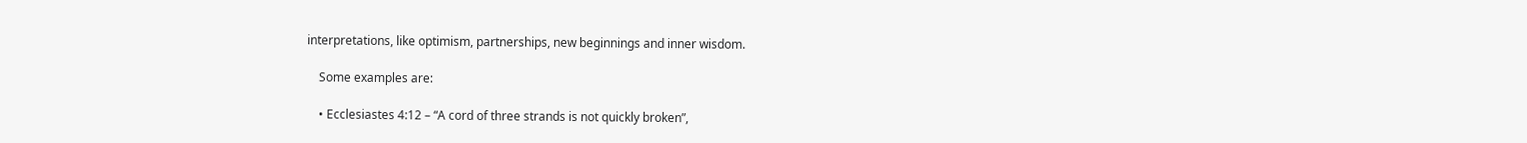interpretations, like optimism, partnerships, new beginnings and inner wisdom.

    Some examples are:

    • Ecclesiastes 4:12 – “A cord of three strands is not quickly broken”,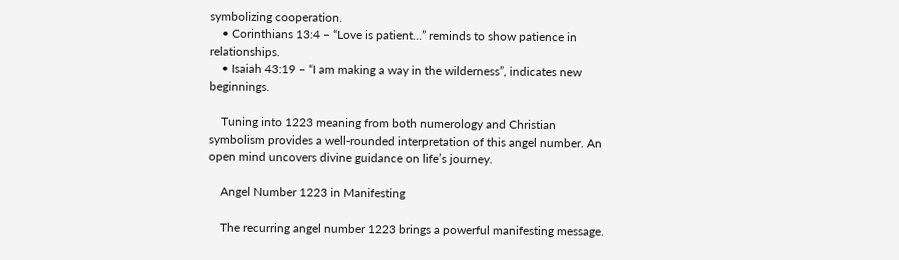symbolizing cooperation.
    • Corinthians 13:4 – “Love is patient…” reminds to show patience in relationships.
    • Isaiah 43:19 – “I am making a way in the wilderness”, indicates new beginnings.

    Tuning into 1223 meaning from both numerology and Christian symbolism provides a well-rounded interpretation of this angel number. An open mind uncovers divine guidance on life’s journey.

    Angel Number 1223 in Manifesting

    The recurring angel number 1223 brings a powerful manifesting message.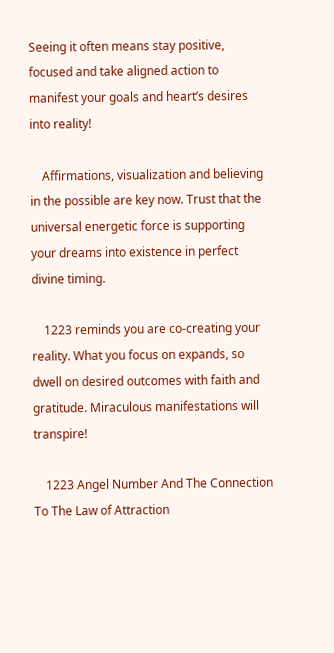Seeing it often means stay positive, focused and take aligned action to manifest your goals and heart’s desires into reality!

    Affirmations, visualization and believing in the possible are key now. Trust that the universal energetic force is supporting your dreams into existence in perfect divine timing.

    1223 reminds you are co-creating your reality. What you focus on expands, so dwell on desired outcomes with faith and gratitude. Miraculous manifestations will transpire!

    1223 Angel Number And The Connection To The Law of Attraction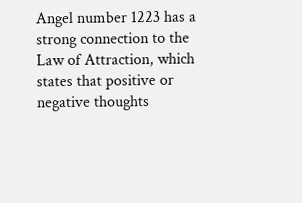Angel number 1223 has a strong connection to the Law of Attraction, which states that positive or negative thoughts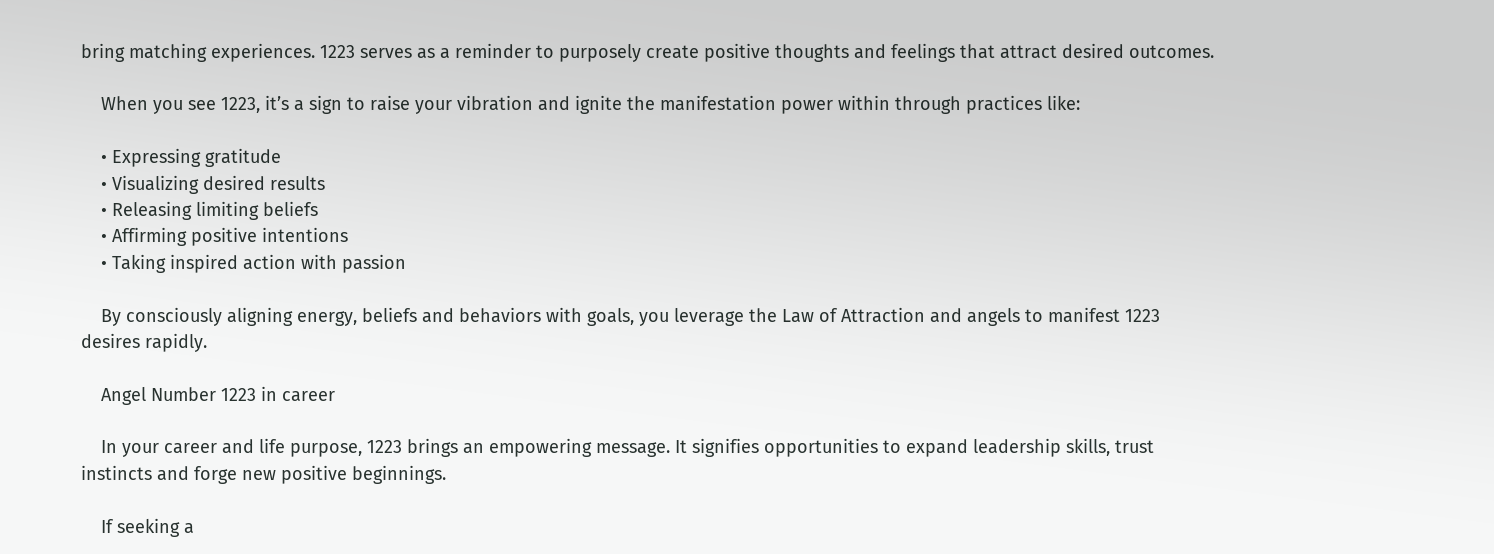bring matching experiences. 1223 serves as a reminder to purposely create positive thoughts and feelings that attract desired outcomes.

    When you see 1223, it’s a sign to raise your vibration and ignite the manifestation power within through practices like:

    • Expressing gratitude
    • Visualizing desired results
    • Releasing limiting beliefs
    • Affirming positive intentions
    • Taking inspired action with passion

    By consciously aligning energy, beliefs and behaviors with goals, you leverage the Law of Attraction and angels to manifest 1223 desires rapidly.

    Angel Number 1223 in career

    In your career and life purpose, 1223 brings an empowering message. It signifies opportunities to expand leadership skills, trust instincts and forge new positive beginnings.

    If seeking a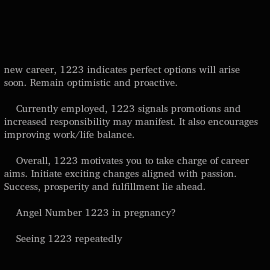new career, 1223 indicates perfect options will arise soon. Remain optimistic and proactive.

    Currently employed, 1223 signals promotions and increased responsibility may manifest. It also encourages improving work/life balance.

    Overall, 1223 motivates you to take charge of career aims. Initiate exciting changes aligned with passion. Success, prosperity and fulfillment lie ahead.

    Angel Number 1223 in pregnancy?

    Seeing 1223 repeatedly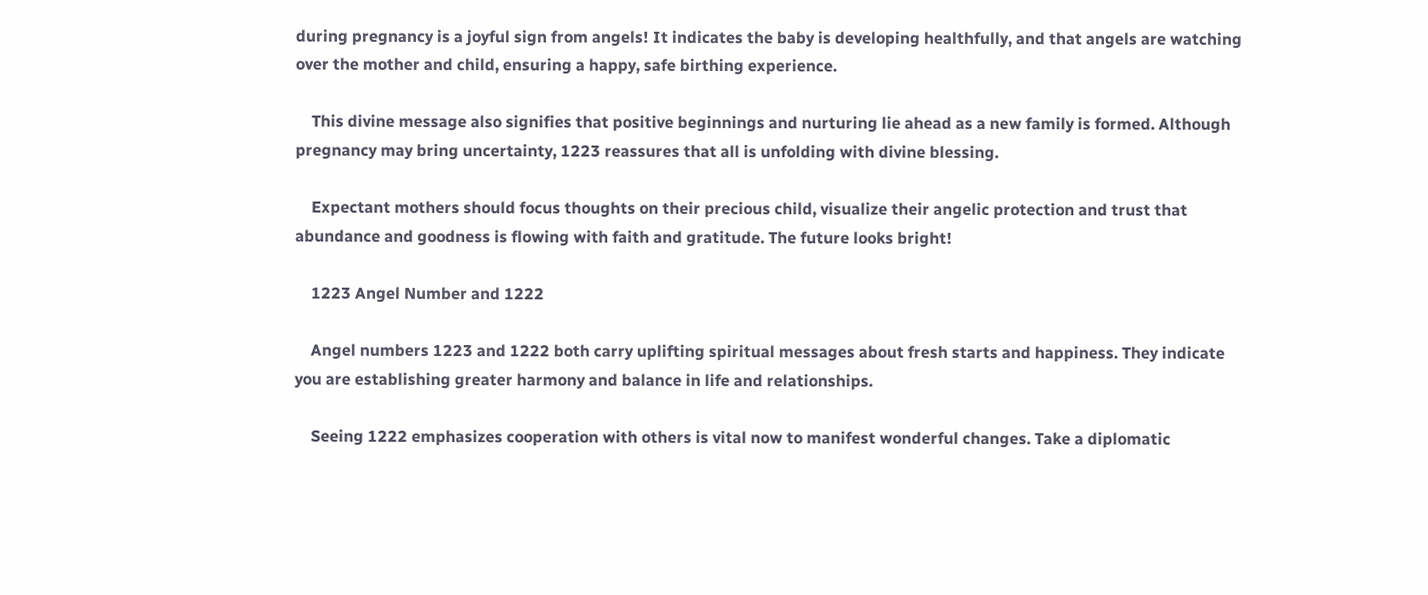during pregnancy is a joyful sign from angels! It indicates the baby is developing healthfully, and that angels are watching over the mother and child, ensuring a happy, safe birthing experience.

    This divine message also signifies that positive beginnings and nurturing lie ahead as a new family is formed. Although pregnancy may bring uncertainty, 1223 reassures that all is unfolding with divine blessing.

    Expectant mothers should focus thoughts on their precious child, visualize their angelic protection and trust that abundance and goodness is flowing with faith and gratitude. The future looks bright!

    1223 Angel Number and 1222

    Angel numbers 1223 and 1222 both carry uplifting spiritual messages about fresh starts and happiness. They indicate you are establishing greater harmony and balance in life and relationships.

    Seeing 1222 emphasizes cooperation with others is vital now to manifest wonderful changes. Take a diplomatic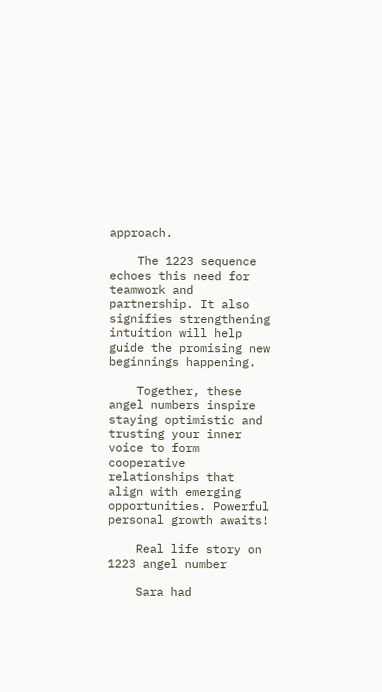approach.

    The 1223 sequence echoes this need for teamwork and partnership. It also signifies strengthening intuition will help guide the promising new beginnings happening.

    Together, these angel numbers inspire staying optimistic and trusting your inner voice to form cooperative relationships that align with emerging opportunities. Powerful personal growth awaits!

    Real life story on 1223 angel number

    Sara had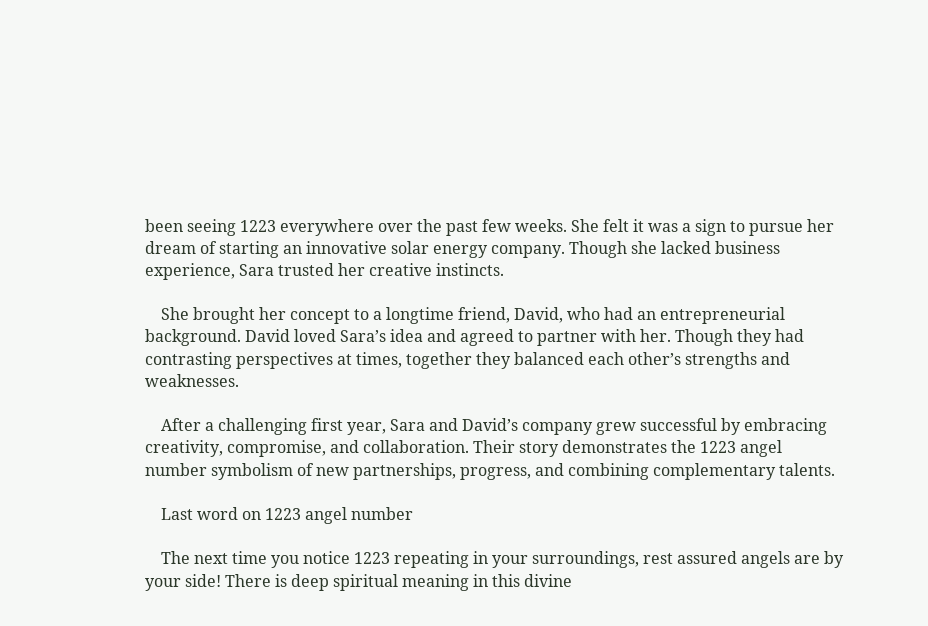been seeing 1223 everywhere over the past few weeks. She felt it was a sign to pursue her dream of starting an innovative solar energy company. Though she lacked business experience, Sara trusted her creative instincts.

    She brought her concept to a longtime friend, David, who had an entrepreneurial background. David loved Sara’s idea and agreed to partner with her. Though they had contrasting perspectives at times, together they balanced each other’s strengths and weaknesses.

    After a challenging first year, Sara and David’s company grew successful by embracing creativity, compromise, and collaboration. Their story demonstrates the 1223 angel number symbolism of new partnerships, progress, and combining complementary talents.

    Last word on 1223 angel number

    The next time you notice 1223 repeating in your surroundings, rest assured angels are by your side! There is deep spiritual meaning in this divine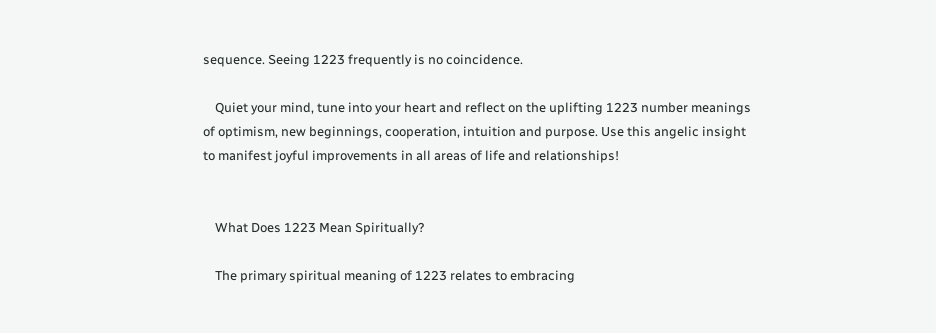sequence. Seeing 1223 frequently is no coincidence.

    Quiet your mind, tune into your heart and reflect on the uplifting 1223 number meanings of optimism, new beginnings, cooperation, intuition and purpose. Use this angelic insight to manifest joyful improvements in all areas of life and relationships!


    What Does 1223 Mean Spiritually?

    The primary spiritual meaning of 1223 relates to embracing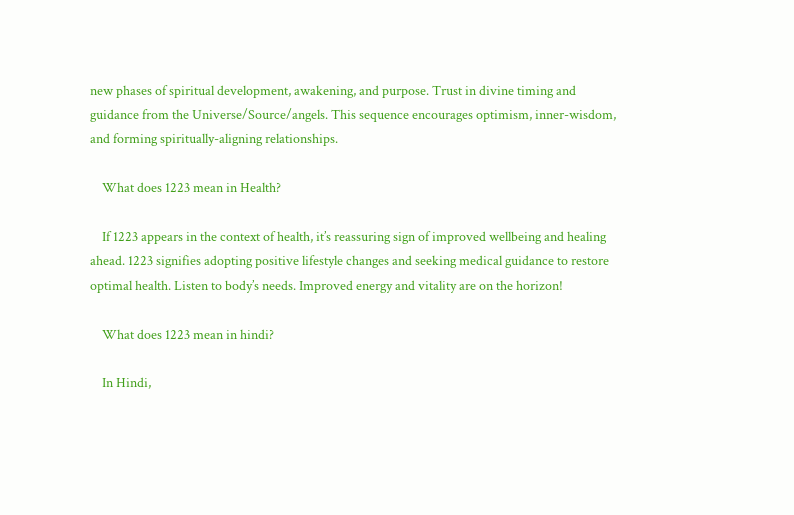new phases of spiritual development, awakening, and purpose. Trust in divine timing and guidance from the Universe/Source/angels. This sequence encourages optimism, inner-wisdom, and forming spiritually-aligning relationships.

    What does 1223 mean in Health?

    If 1223 appears in the context of health, it’s reassuring sign of improved wellbeing and healing ahead. 1223 signifies adopting positive lifestyle changes and seeking medical guidance to restore optimal health. Listen to body’s needs. Improved energy and vitality are on the horizon!

    What does 1223 mean in hindi?

    In Hindi,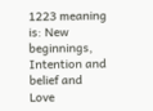1223 meaning is: New beginnings, Intention and belief and Love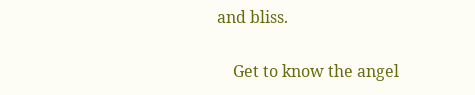and bliss.

    Get to know the angel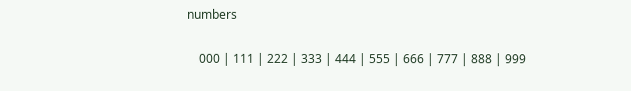numbers

    000 | 111 | 222 | 333 | 444 | 555 | 666 | 777 | 888 | 999